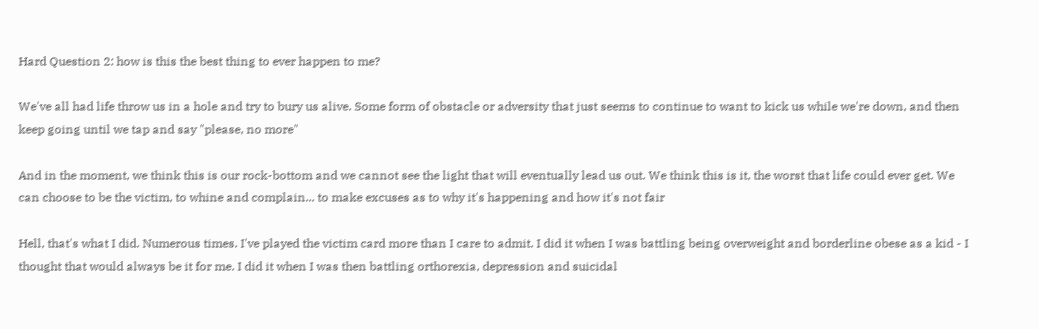Hard Question 2: how is this the best thing to ever happen to me?

We've all had life throw us in a hole and try to bury us alive. Some form of obstacle or adversity that just seems to continue to want to kick us while we're down, and then keep going until we tap and say "please, no more"

And in the moment, we think this is our rock-bottom and we cannot see the light that will eventually lead us out. We think this is it, the worst that life could ever get. We can choose to be the victim, to whine and complain... to make excuses as to why it's happening and how it's not fair

Hell, that's what I did. Numerous times. I've played the victim card more than I care to admit. I did it when I was battling being overweight and borderline obese as a kid - I thought that would always be it for me. I did it when I was then battling orthorexia, depression and suicidal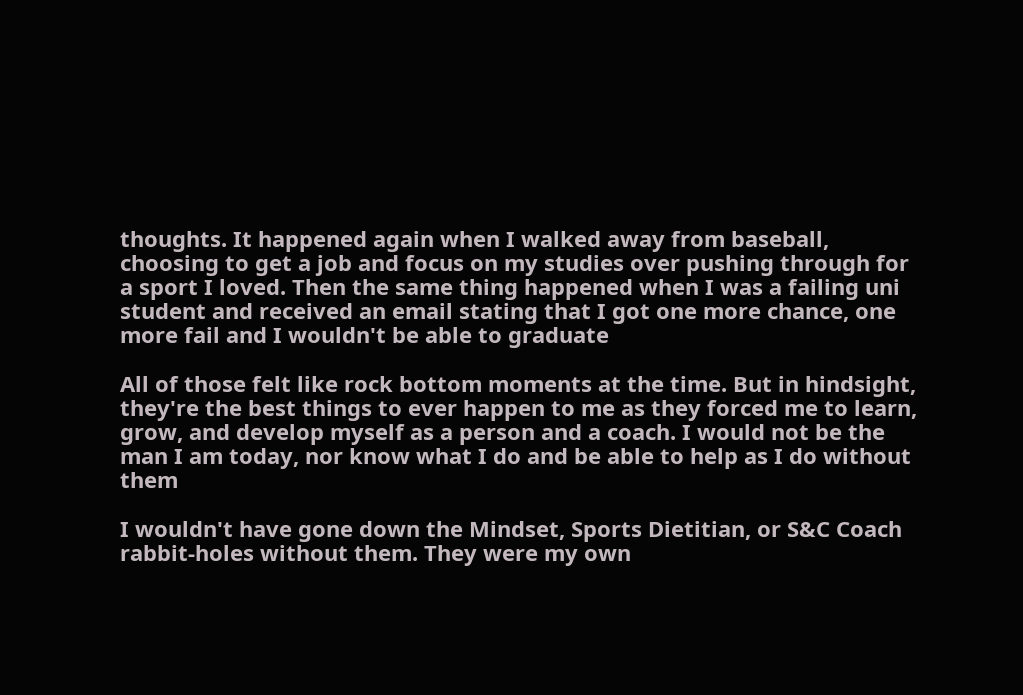thoughts. It happened again when I walked away from baseball, choosing to get a job and focus on my studies over pushing through for a sport I loved. Then the same thing happened when I was a failing uni student and received an email stating that I got one more chance, one more fail and I wouldn't be able to graduate

All of those felt like rock bottom moments at the time. But in hindsight, they're the best things to ever happen to me as they forced me to learn, grow, and develop myself as a person and a coach. I would not be the man I am today, nor know what I do and be able to help as I do without them

I wouldn't have gone down the Mindset, Sports Dietitian, or S&C Coach rabbit-holes without them. They were my own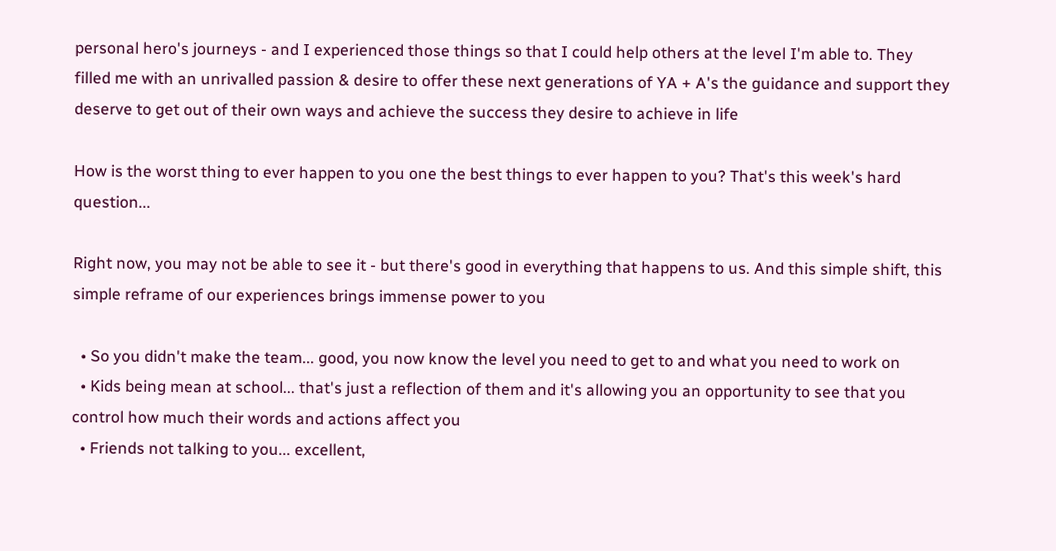personal hero's journeys - and I experienced those things so that I could help others at the level I'm able to. They filled me with an unrivalled passion & desire to offer these next generations of YA + A's the guidance and support they deserve to get out of their own ways and achieve the success they desire to achieve in life

How is the worst thing to ever happen to you one the best things to ever happen to you? That's this week's hard question...

Right now, you may not be able to see it - but there's good in everything that happens to us. And this simple shift, this simple reframe of our experiences brings immense power to you

  • So you didn't make the team... good, you now know the level you need to get to and what you need to work on
  • Kids being mean at school... that's just a reflection of them and it's allowing you an opportunity to see that you control how much their words and actions affect you
  • Friends not talking to you... excellent,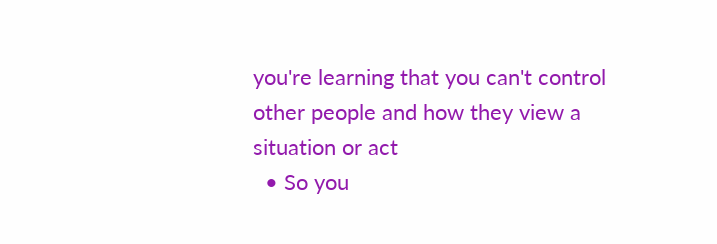you're learning that you can't control other people and how they view a situation or act
  • So you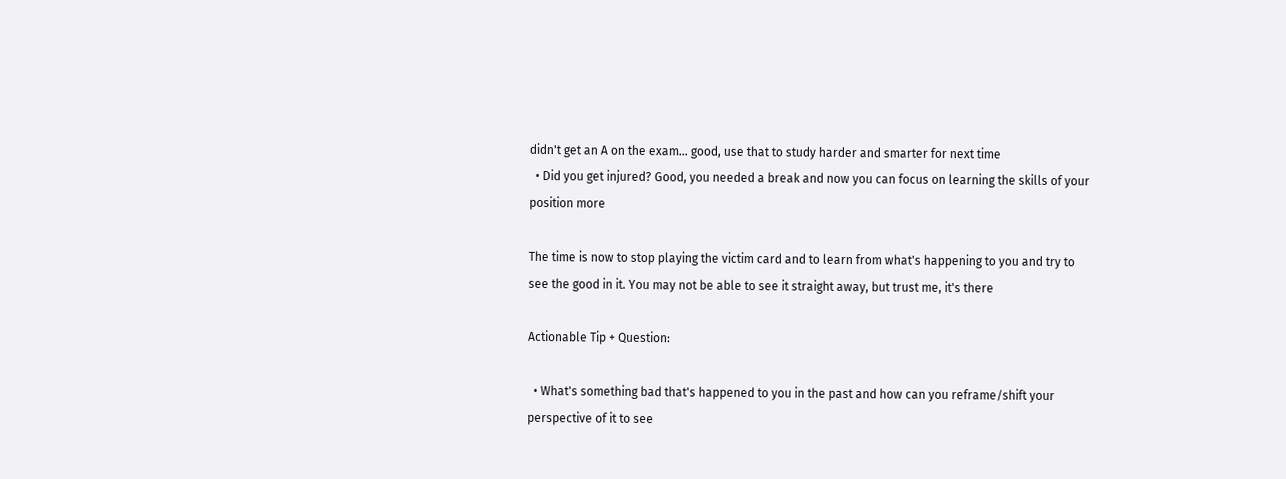didn't get an A on the exam... good, use that to study harder and smarter for next time
  • Did you get injured? Good, you needed a break and now you can focus on learning the skills of your position more

The time is now to stop playing the victim card and to learn from what's happening to you and try to see the good in it. You may not be able to see it straight away, but trust me, it's there

Actionable Tip + Question:

  • What's something bad that's happened to you in the past and how can you reframe/shift your perspective of it to see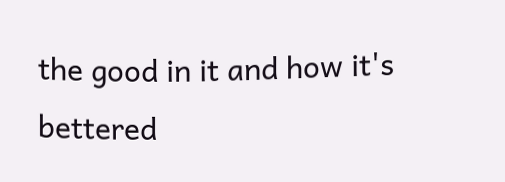the good in it and how it's bettered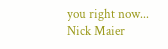you right now...
Nick Maier